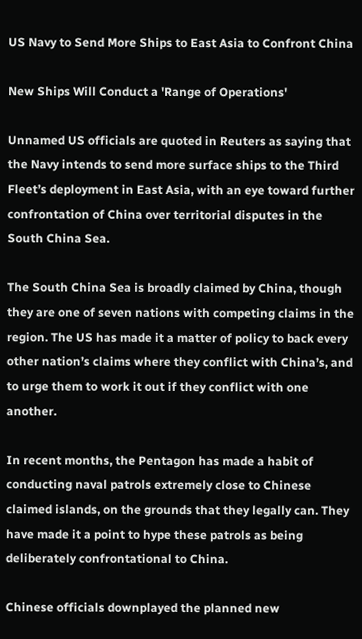US Navy to Send More Ships to East Asia to Confront China

New Ships Will Conduct a 'Range of Operations'

Unnamed US officials are quoted in Reuters as saying that the Navy intends to send more surface ships to the Third Fleet’s deployment in East Asia, with an eye toward further confrontation of China over territorial disputes in the South China Sea.

The South China Sea is broadly claimed by China, though they are one of seven nations with competing claims in the region. The US has made it a matter of policy to back every other nation’s claims where they conflict with China’s, and to urge them to work it out if they conflict with one another.

In recent months, the Pentagon has made a habit of conducting naval patrols extremely close to Chinese claimed islands, on the grounds that they legally can. They have made it a point to hype these patrols as being deliberately confrontational to China.

Chinese officials downplayed the planned new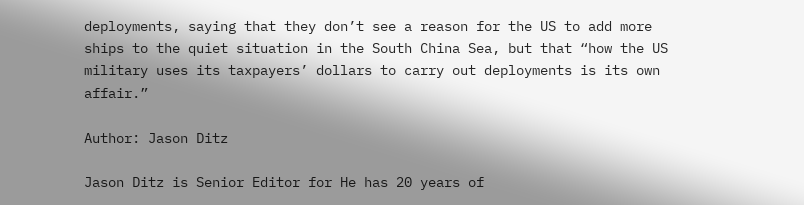deployments, saying that they don’t see a reason for the US to add more ships to the quiet situation in the South China Sea, but that “how the US military uses its taxpayers’ dollars to carry out deployments is its own affair.”

Author: Jason Ditz

Jason Ditz is Senior Editor for He has 20 years of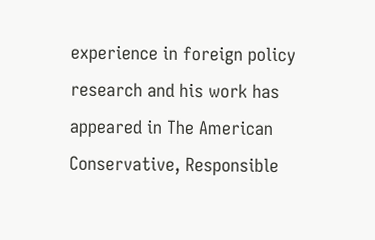experience in foreign policy research and his work has appeared in The American Conservative, Responsible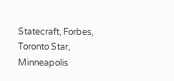Statecraft, Forbes, Toronto Star, Minneapolis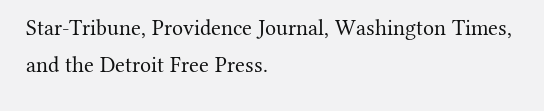Star-Tribune, Providence Journal, Washington Times, and the Detroit Free Press.